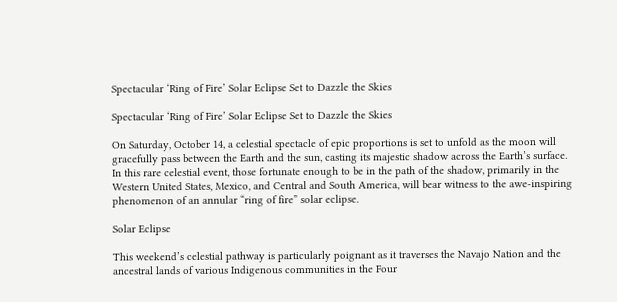Spectacular ‘Ring of Fire’ Solar Eclipse Set to Dazzle the Skies

Spectacular ‘Ring of Fire’ Solar Eclipse Set to Dazzle the Skies

On Saturday, October 14, a celestial spectacle of epic proportions is set to unfold as the moon will gracefully pass between the Earth and the sun, casting its majestic shadow across the Earth’s surface. In this rare celestial event, those fortunate enough to be in the path of the shadow, primarily in the Western United States, Mexico, and Central and South America, will bear witness to the awe-inspiring phenomenon of an annular “ring of fire” solar eclipse.

Solar Eclipse

This weekend’s celestial pathway is particularly poignant as it traverses the Navajo Nation and the ancestral lands of various Indigenous communities in the Four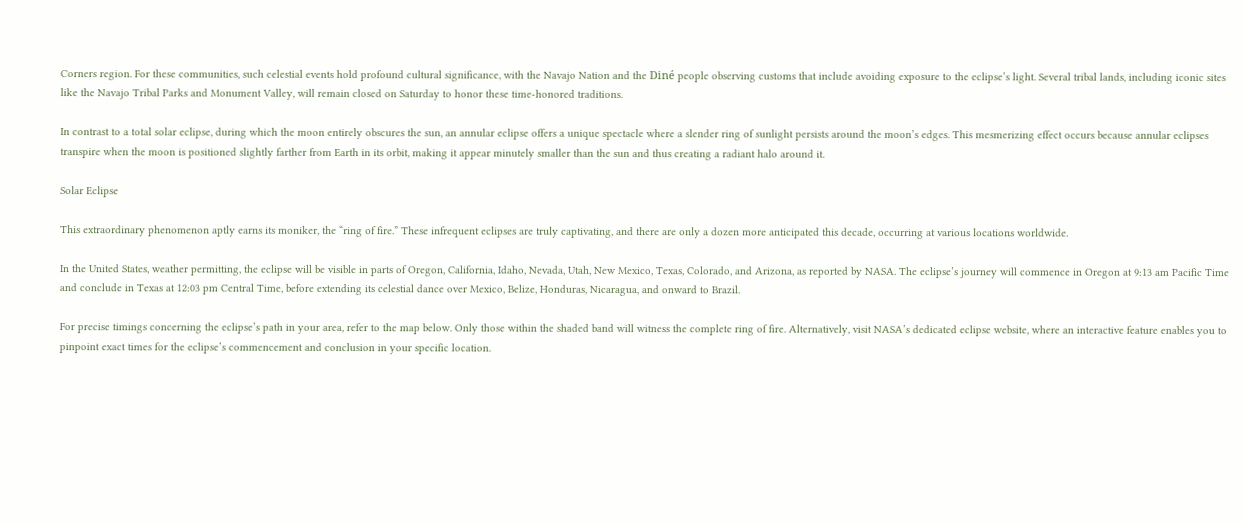Corners region. For these communities, such celestial events hold profound cultural significance, with the Navajo Nation and the Diné people observing customs that include avoiding exposure to the eclipse’s light. Several tribal lands, including iconic sites like the Navajo Tribal Parks and Monument Valley, will remain closed on Saturday to honor these time-honored traditions.

In contrast to a total solar eclipse, during which the moon entirely obscures the sun, an annular eclipse offers a unique spectacle where a slender ring of sunlight persists around the moon’s edges. This mesmerizing effect occurs because annular eclipses transpire when the moon is positioned slightly farther from Earth in its orbit, making it appear minutely smaller than the sun and thus creating a radiant halo around it.

Solar Eclipse

This extraordinary phenomenon aptly earns its moniker, the “ring of fire.” These infrequent eclipses are truly captivating, and there are only a dozen more anticipated this decade, occurring at various locations worldwide.

In the United States, weather permitting, the eclipse will be visible in parts of Oregon, California, Idaho, Nevada, Utah, New Mexico, Texas, Colorado, and Arizona, as reported by NASA. The eclipse’s journey will commence in Oregon at 9:13 am Pacific Time and conclude in Texas at 12:03 pm Central Time, before extending its celestial dance over Mexico, Belize, Honduras, Nicaragua, and onward to Brazil.

For precise timings concerning the eclipse’s path in your area, refer to the map below. Only those within the shaded band will witness the complete ring of fire. Alternatively, visit NASA’s dedicated eclipse website, where an interactive feature enables you to pinpoint exact times for the eclipse’s commencement and conclusion in your specific location.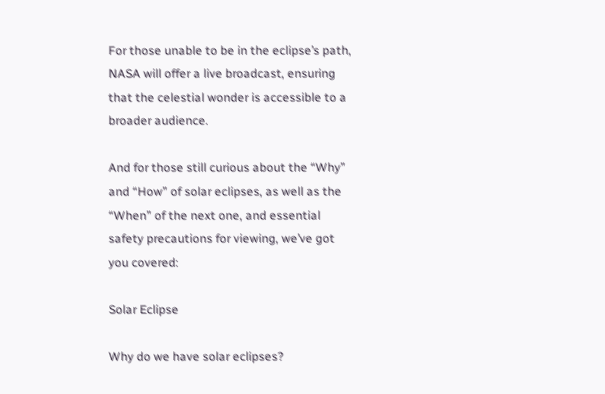For those unable to be in the eclipse’s path, NASA will offer a live broadcast, ensuring that the celestial wonder is accessible to a broader audience.

And for those still curious about the “Why” and “How” of solar eclipses, as well as the “When” of the next one, and essential safety precautions for viewing, we’ve got you covered:

Solar Eclipse

Why do we have solar eclipses?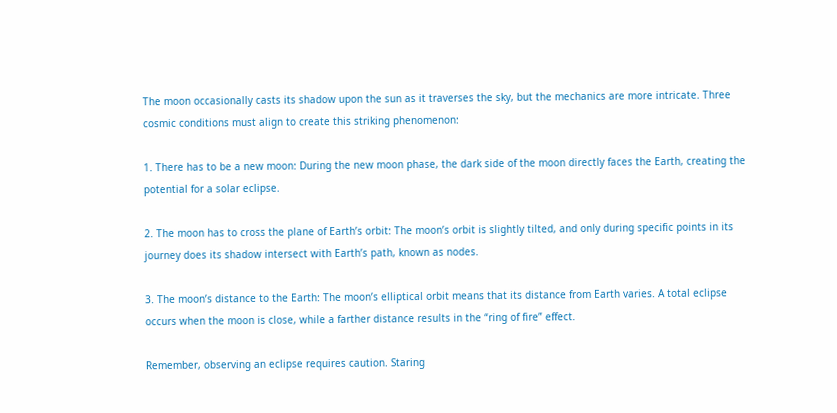The moon occasionally casts its shadow upon the sun as it traverses the sky, but the mechanics are more intricate. Three cosmic conditions must align to create this striking phenomenon:

1. There has to be a new moon: During the new moon phase, the dark side of the moon directly faces the Earth, creating the potential for a solar eclipse.

2. The moon has to cross the plane of Earth’s orbit: The moon’s orbit is slightly tilted, and only during specific points in its journey does its shadow intersect with Earth’s path, known as nodes.

3. The moon’s distance to the Earth: The moon’s elliptical orbit means that its distance from Earth varies. A total eclipse occurs when the moon is close, while a farther distance results in the “ring of fire” effect.

Remember, observing an eclipse requires caution. Staring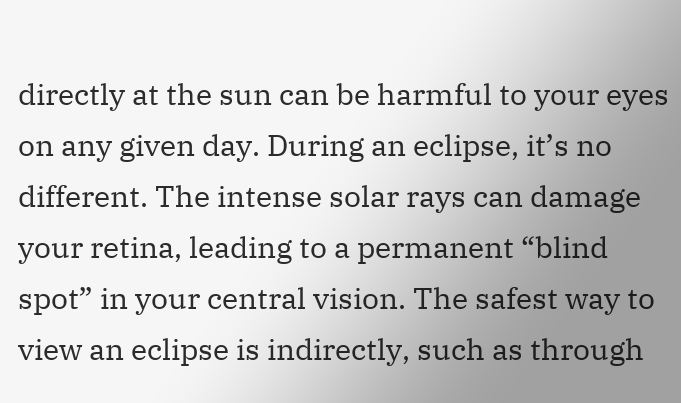directly at the sun can be harmful to your eyes on any given day. During an eclipse, it’s no different. The intense solar rays can damage your retina, leading to a permanent “blind spot” in your central vision. The safest way to view an eclipse is indirectly, such as through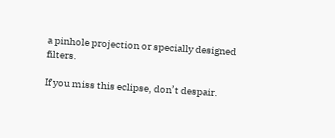a pinhole projection or specially designed filters.

If you miss this eclipse, don’t despair.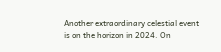Another extraordinary celestial event is on the horizon in 2024. On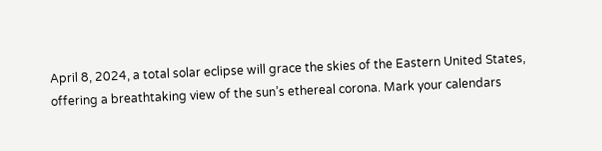April 8, 2024, a total solar eclipse will grace the skies of the Eastern United States, offering a breathtaking view of the sun’s ethereal corona. Mark your calendars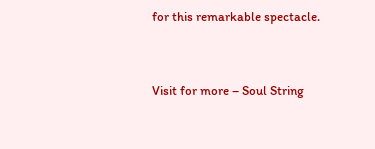for this remarkable spectacle.


Visit for more – Soul String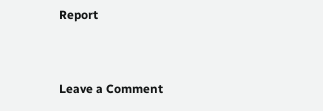Report


Leave a Comment